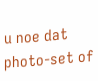u noe dat photo-set of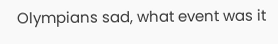Olympians sad, what event was it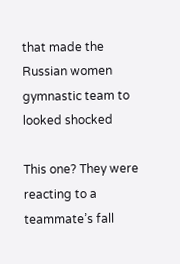that made the Russian women gymnastic team to looked shocked

This one? They were reacting to a teammate’s fall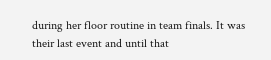during her floor routine in team finals. It was their last event and until that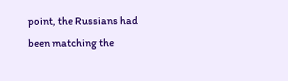point, the Russians had been matching the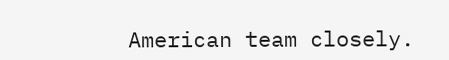American team closely.